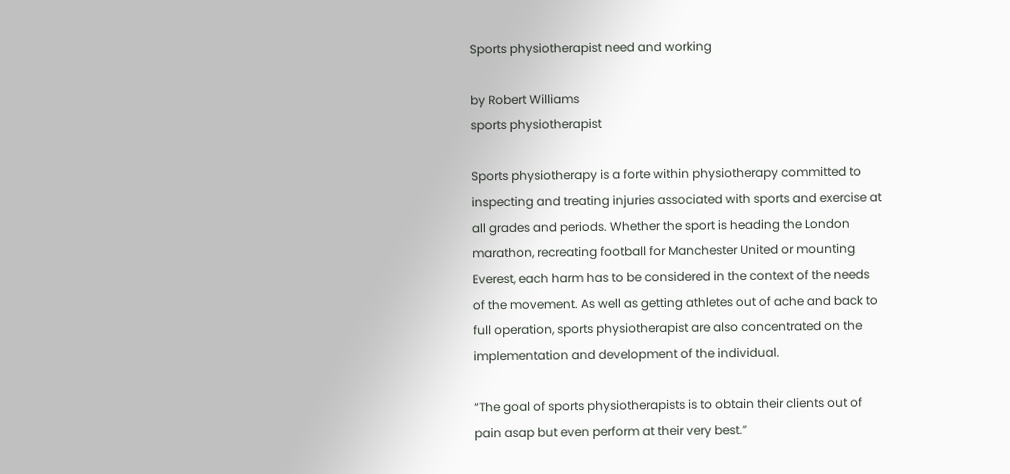Sports physiotherapist need and working

by Robert Williams
sports physiotherapist

Sports physiotherapy is a forte within physiotherapy committed to inspecting and treating injuries associated with sports and exercise at all grades and periods. Whether the sport is heading the London marathon, recreating football for Manchester United or mounting Everest, each harm has to be considered in the context of the needs of the movement. As well as getting athletes out of ache and back to full operation, sports physiotherapist are also concentrated on the implementation and development of the individual.

“The goal of sports physiotherapists is to obtain their clients out of pain asap but even perform at their very best.”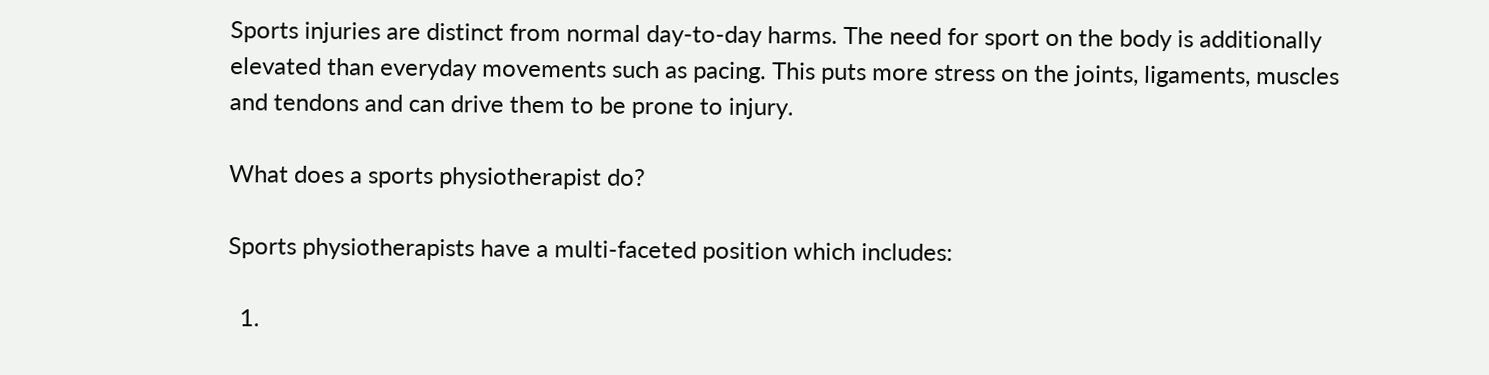Sports injuries are distinct from normal day-to-day harms. The need for sport on the body is additionally elevated than everyday movements such as pacing. This puts more stress on the joints, ligaments, muscles and tendons and can drive them to be prone to injury.

What does a sports physiotherapist do?

Sports physiotherapists have a multi-faceted position which includes:

  1.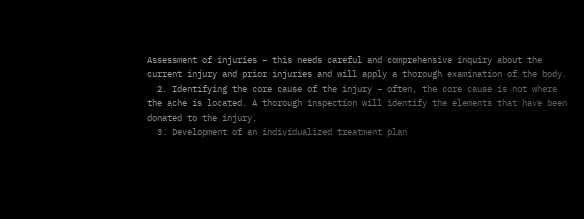Assessment of injuries – this needs careful and comprehensive inquiry about the current injury and prior injuries and will apply a thorough examination of the body.
  2. Identifying the core cause of the injury – often, the core cause is not where the ache is located. A thorough inspection will identify the elements that have been donated to the injury.
  3. Development of an individualized treatment plan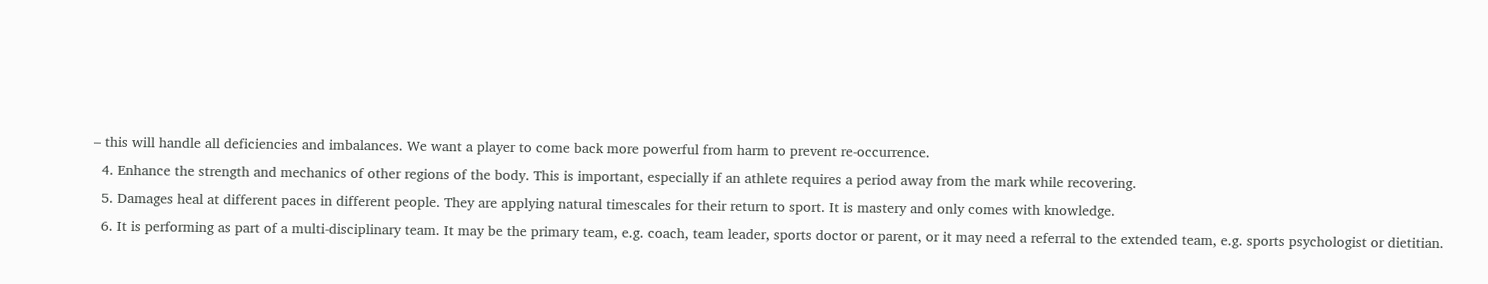– this will handle all deficiencies and imbalances. We want a player to come back more powerful from harm to prevent re-occurrence.
  4. Enhance the strength and mechanics of other regions of the body. This is important, especially if an athlete requires a period away from the mark while recovering.
  5. Damages heal at different paces in different people. They are applying natural timescales for their return to sport. It is mastery and only comes with knowledge.
  6. It is performing as part of a multi-disciplinary team. It may be the primary team, e.g. coach, team leader, sports doctor or parent, or it may need a referral to the extended team, e.g. sports psychologist or dietitian.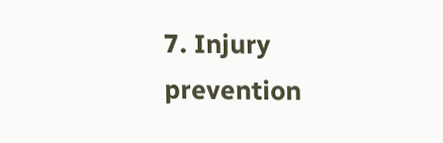7. Injury prevention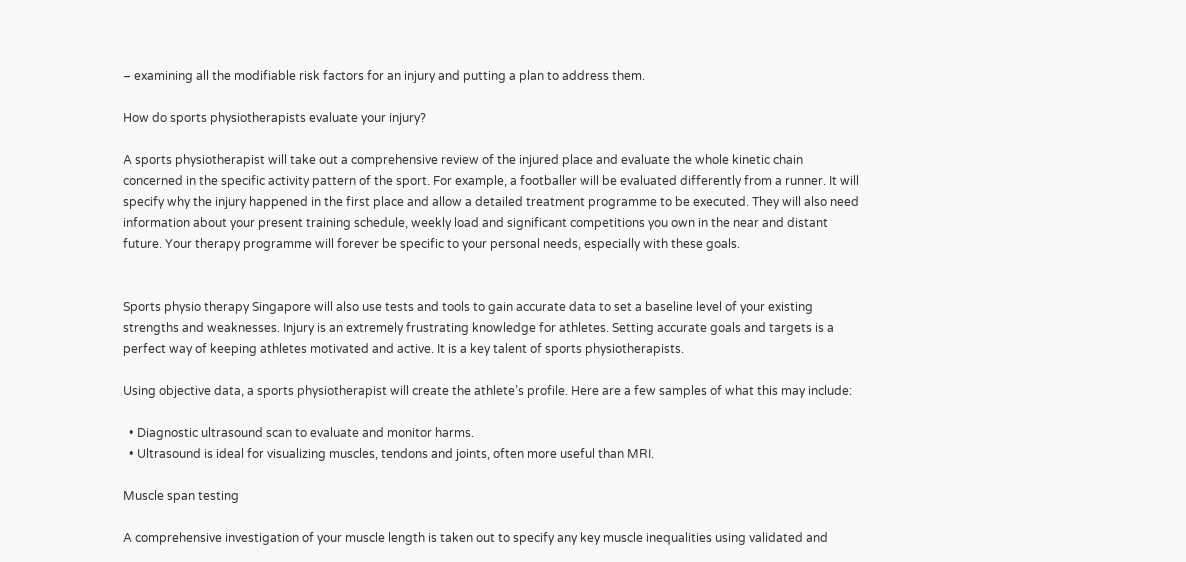– examining all the modifiable risk factors for an injury and putting a plan to address them.

How do sports physiotherapists evaluate your injury?

A sports physiotherapist will take out a comprehensive review of the injured place and evaluate the whole kinetic chain concerned in the specific activity pattern of the sport. For example, a footballer will be evaluated differently from a runner. It will specify why the injury happened in the first place and allow a detailed treatment programme to be executed. They will also need information about your present training schedule, weekly load and significant competitions you own in the near and distant future. Your therapy programme will forever be specific to your personal needs, especially with these goals.


Sports physio therapy Singapore will also use tests and tools to gain accurate data to set a baseline level of your existing strengths and weaknesses. Injury is an extremely frustrating knowledge for athletes. Setting accurate goals and targets is a perfect way of keeping athletes motivated and active. It is a key talent of sports physiotherapists.

Using objective data, a sports physiotherapist will create the athlete’s profile. Here are a few samples of what this may include:

  • Diagnostic ultrasound scan to evaluate and monitor harms.
  • Ultrasound is ideal for visualizing muscles, tendons and joints, often more useful than MRI.

Muscle span testing

A comprehensive investigation of your muscle length is taken out to specify any key muscle inequalities using validated and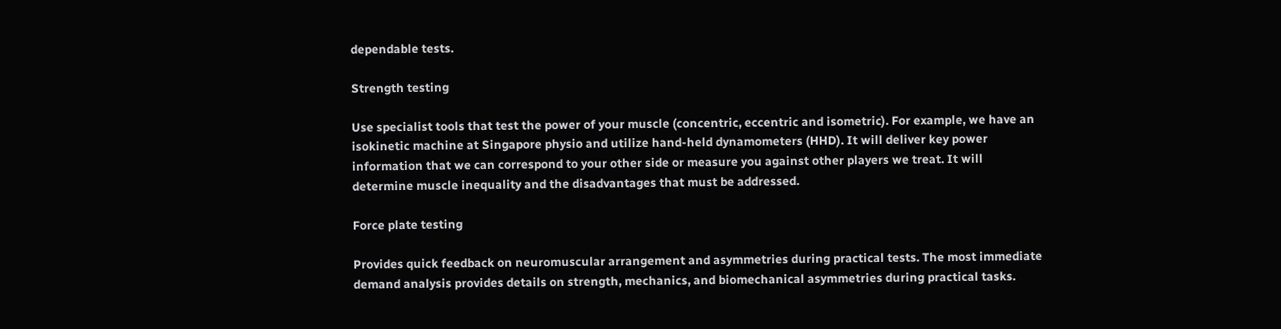dependable tests.

Strength testing

Use specialist tools that test the power of your muscle (concentric, eccentric and isometric). For example, we have an isokinetic machine at Singapore physio and utilize hand-held dynamometers (HHD). It will deliver key power information that we can correspond to your other side or measure you against other players we treat. It will determine muscle inequality and the disadvantages that must be addressed.

Force plate testing

Provides quick feedback on neuromuscular arrangement and asymmetries during practical tests. The most immediate demand analysis provides details on strength, mechanics, and biomechanical asymmetries during practical tasks.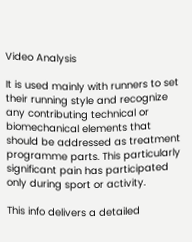Video Analysis

It is used mainly with runners to set their running style and recognize any contributing technical or biomechanical elements that should be addressed as treatment programme parts. This particularly significant pain has participated only during sport or activity.

This info delivers a detailed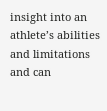insight into an athlete’s abilities and limitations and can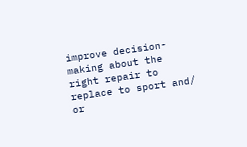improve decision-making about the right repair to replace to sport and/ or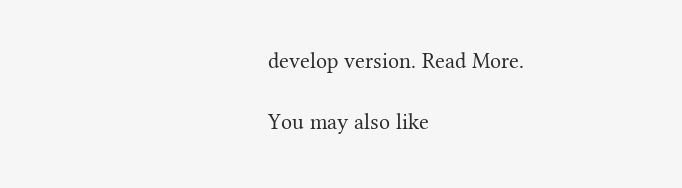develop version. Read More.

You may also like